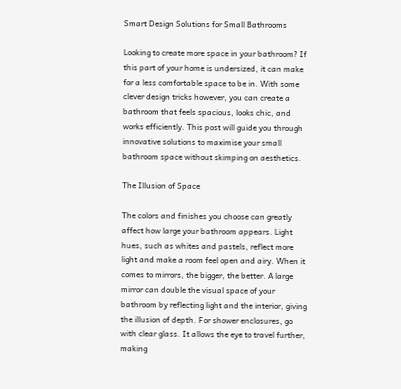Smart Design Solutions for Small Bathrooms

Looking to create more space in your bathroom? If this part of your home is undersized, it can make for a less comfortable space to be in. With some clever design tricks however, you can create a bathroom that feels spacious, looks chic, and works efficiently. This post will guide you through innovative solutions to maximise your small bathroom space without skimping on aesthetics.

The Illusion of Space

The colors and finishes you choose can greatly affect how large your bathroom appears. Light hues, such as whites and pastels, reflect more light and make a room feel open and airy. When it comes to mirrors, the bigger, the better. A large mirror can double the visual space of your bathroom by reflecting light and the interior, giving the illusion of depth. For shower enclosures, go with clear glass. It allows the eye to travel further, making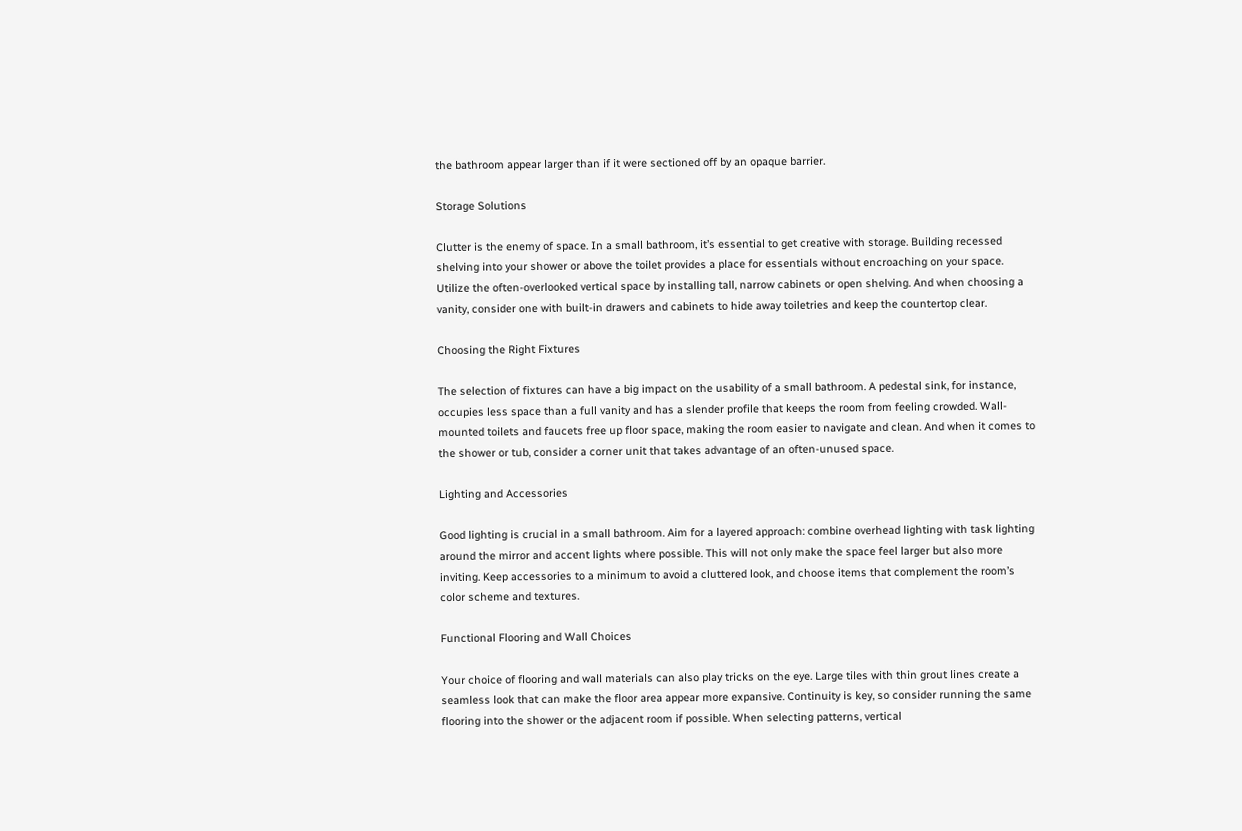the bathroom appear larger than if it were sectioned off by an opaque barrier.

Storage Solutions

Clutter is the enemy of space. In a small bathroom, it’s essential to get creative with storage. Building recessed shelving into your shower or above the toilet provides a place for essentials without encroaching on your space. Utilize the often-overlooked vertical space by installing tall, narrow cabinets or open shelving. And when choosing a vanity, consider one with built-in drawers and cabinets to hide away toiletries and keep the countertop clear.

Choosing the Right Fixtures

The selection of fixtures can have a big impact on the usability of a small bathroom. A pedestal sink, for instance, occupies less space than a full vanity and has a slender profile that keeps the room from feeling crowded. Wall-mounted toilets and faucets free up floor space, making the room easier to navigate and clean. And when it comes to the shower or tub, consider a corner unit that takes advantage of an often-unused space.

Lighting and Accessories

Good lighting is crucial in a small bathroom. Aim for a layered approach: combine overhead lighting with task lighting around the mirror and accent lights where possible. This will not only make the space feel larger but also more inviting. Keep accessories to a minimum to avoid a cluttered look, and choose items that complement the room’s color scheme and textures.

Functional Flooring and Wall Choices

Your choice of flooring and wall materials can also play tricks on the eye. Large tiles with thin grout lines create a seamless look that can make the floor area appear more expansive. Continuity is key, so consider running the same flooring into the shower or the adjacent room if possible. When selecting patterns, vertical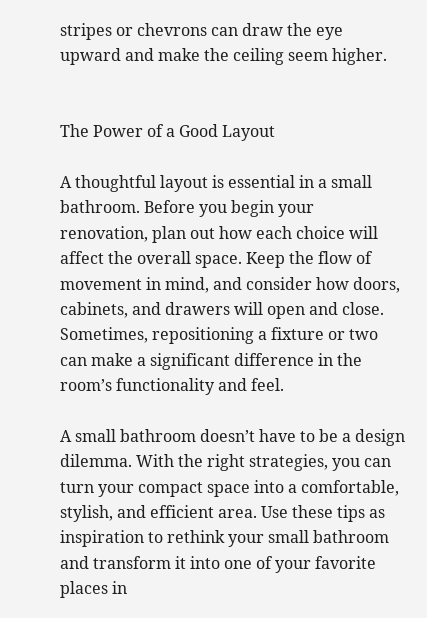stripes or chevrons can draw the eye upward and make the ceiling seem higher.


The Power of a Good Layout

A thoughtful layout is essential in a small bathroom. Before you begin your renovation, plan out how each choice will affect the overall space. Keep the flow of movement in mind, and consider how doors, cabinets, and drawers will open and close. Sometimes, repositioning a fixture or two can make a significant difference in the room’s functionality and feel.

A small bathroom doesn’t have to be a design dilemma. With the right strategies, you can turn your compact space into a comfortable, stylish, and efficient area. Use these tips as inspiration to rethink your small bathroom and transform it into one of your favorite places in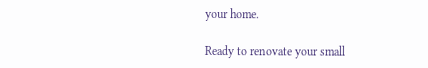your home.

Ready to renovate your small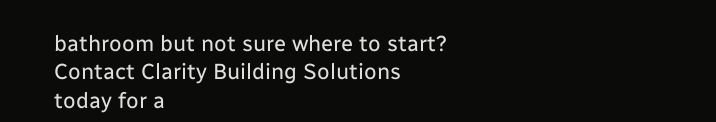bathroom but not sure where to start? Contact Clarity Building Solutions today for a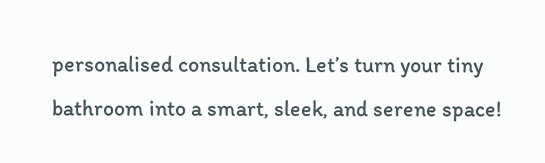personalised consultation. Let’s turn your tiny bathroom into a smart, sleek, and serene space!